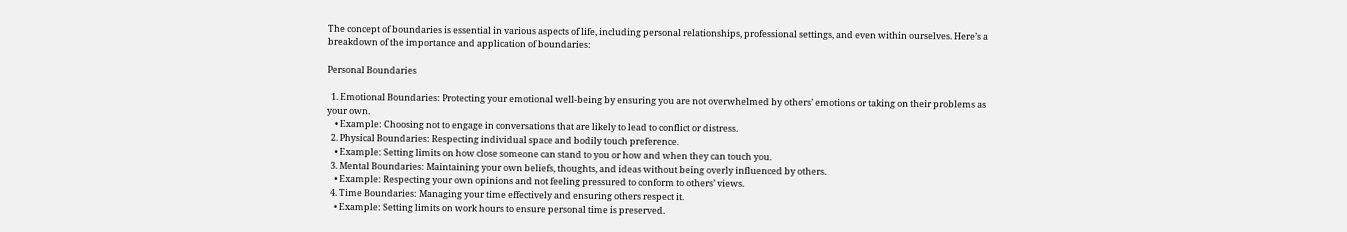The concept of boundaries is essential in various aspects of life, including personal relationships, professional settings, and even within ourselves. Here’s a breakdown of the importance and application of boundaries:

Personal Boundaries

  1. Emotional Boundaries: Protecting your emotional well-being by ensuring you are not overwhelmed by others’ emotions or taking on their problems as your own.
    • Example: Choosing not to engage in conversations that are likely to lead to conflict or distress.
  2. Physical Boundaries: Respecting individual space and bodily touch preference.
    • Example: Setting limits on how close someone can stand to you or how and when they can touch you.
  3. Mental Boundaries: Maintaining your own beliefs, thoughts, and ideas without being overly influenced by others.
    • Example: Respecting your own opinions and not feeling pressured to conform to others’ views.
  4. Time Boundaries: Managing your time effectively and ensuring others respect it.
    • Example: Setting limits on work hours to ensure personal time is preserved.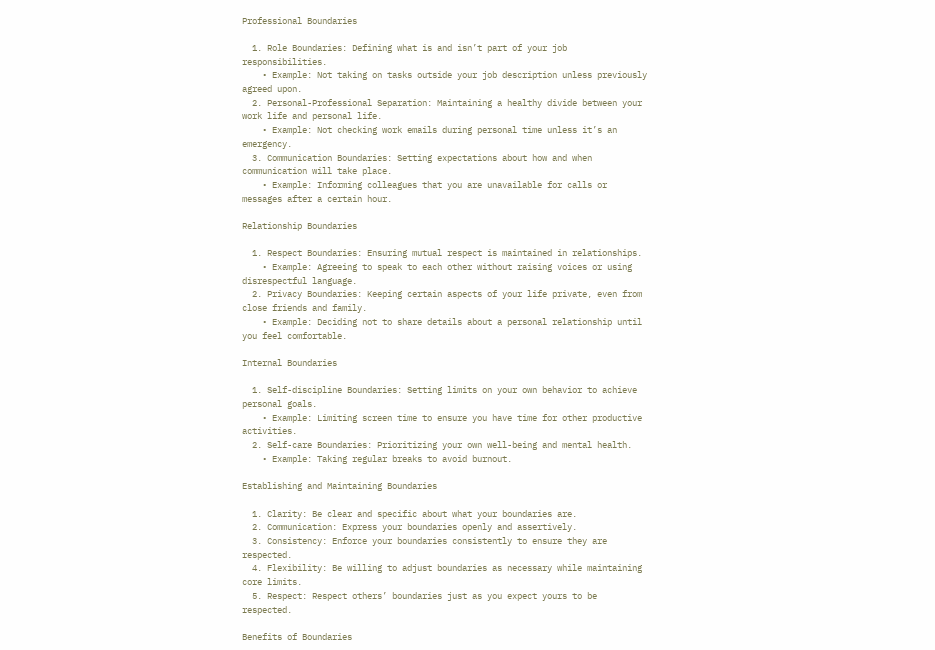Professional Boundaries

  1. Role Boundaries: Defining what is and isn’t part of your job responsibilities.
    • Example: Not taking on tasks outside your job description unless previously agreed upon.
  2. Personal-Professional Separation: Maintaining a healthy divide between your work life and personal life.
    • Example: Not checking work emails during personal time unless it’s an emergency.
  3. Communication Boundaries: Setting expectations about how and when communication will take place.
    • Example: Informing colleagues that you are unavailable for calls or messages after a certain hour.

Relationship Boundaries

  1. Respect Boundaries: Ensuring mutual respect is maintained in relationships.
    • Example: Agreeing to speak to each other without raising voices or using disrespectful language.
  2. Privacy Boundaries: Keeping certain aspects of your life private, even from close friends and family.
    • Example: Deciding not to share details about a personal relationship until you feel comfortable.

Internal Boundaries

  1. Self-discipline Boundaries: Setting limits on your own behavior to achieve personal goals.
    • Example: Limiting screen time to ensure you have time for other productive activities.
  2. Self-care Boundaries: Prioritizing your own well-being and mental health.
    • Example: Taking regular breaks to avoid burnout.

Establishing and Maintaining Boundaries

  1. Clarity: Be clear and specific about what your boundaries are.
  2. Communication: Express your boundaries openly and assertively.
  3. Consistency: Enforce your boundaries consistently to ensure they are respected.
  4. Flexibility: Be willing to adjust boundaries as necessary while maintaining core limits.
  5. Respect: Respect others’ boundaries just as you expect yours to be respected.

Benefits of Boundaries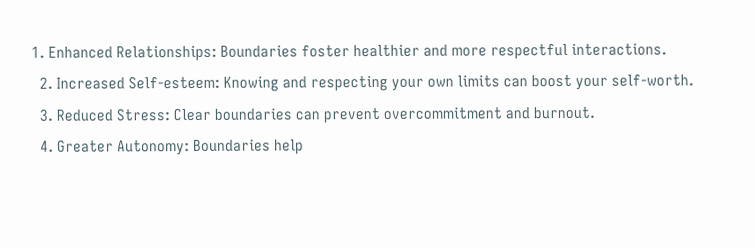1. Enhanced Relationships: Boundaries foster healthier and more respectful interactions.
  2. Increased Self-esteem: Knowing and respecting your own limits can boost your self-worth.
  3. Reduced Stress: Clear boundaries can prevent overcommitment and burnout.
  4. Greater Autonomy: Boundaries help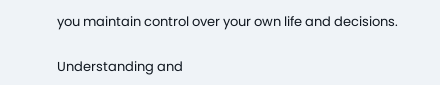you maintain control over your own life and decisions.

Understanding and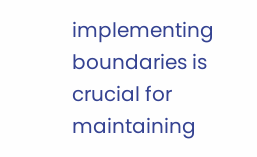implementing boundaries is crucial for maintaining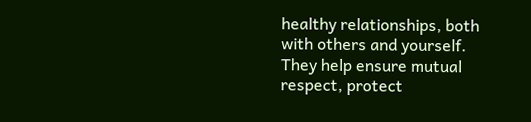healthy relationships, both with others and yourself. They help ensure mutual respect, protect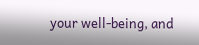your well-being, and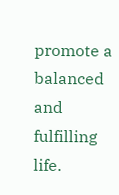promote a balanced and fulfilling life.